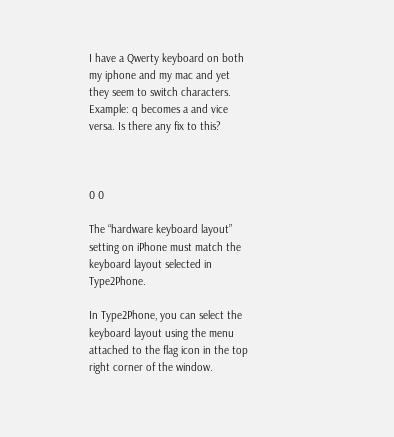I have a Qwerty keyboard on both my iphone and my mac and yet they seem to switch characters. Example: q becomes a and vice versa. Is there any fix to this?



0 0

The “hardware keyboard layout” setting on iPhone must match the keyboard layout selected in Type2Phone.

In Type2Phone, you can select the keyboard layout using the menu attached to the flag icon in the top right corner of the window.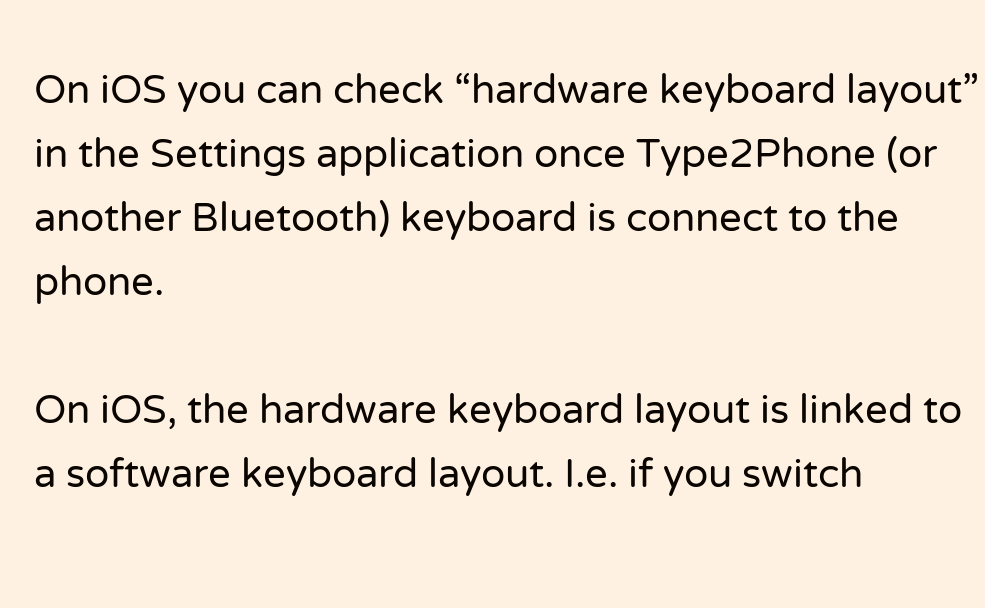On iOS you can check “hardware keyboard layout” in the Settings application once Type2Phone (or another Bluetooth) keyboard is connect to the phone.

On iOS, the hardware keyboard layout is linked to a software keyboard layout. I.e. if you switch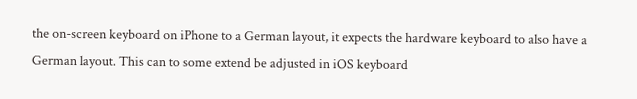the on-screen keyboard on iPhone to a German layout, it expects the hardware keyboard to also have a German layout. This can to some extend be adjusted in iOS keyboard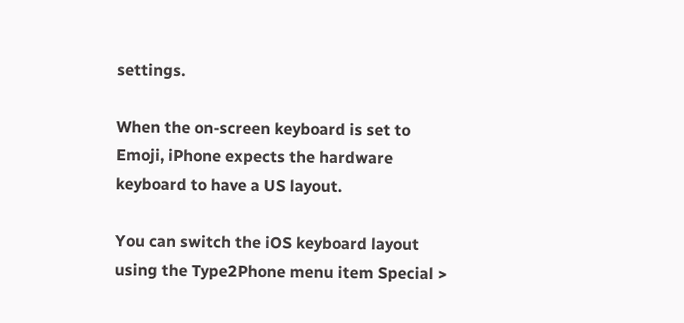settings.

When the on-screen keyboard is set to Emoji, iPhone expects the hardware keyboard to have a US layout.

You can switch the iOS keyboard layout using the Type2Phone menu item Special >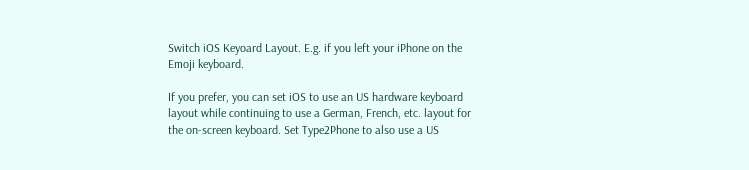Switch iOS Keyoard Layout. E.g. if you left your iPhone on the Emoji keyboard.

If you prefer, you can set iOS to use an US hardware keyboard layout while continuing to use a German, French, etc. layout for the on-screen keyboard. Set Type2Phone to also use a US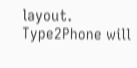layout. Type2Phone will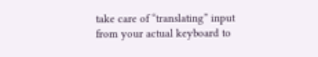take care of “translating” input from your actual keyboard to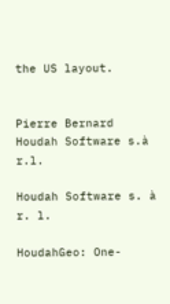the US layout.


Pierre Bernard
Houdah Software s.à r.l.

Houdah Software s. à r. l.

HoudahGeo: One-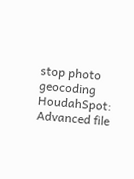stop photo geocoding
HoudahSpot: Advanced file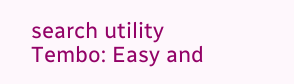search utility
Tembo: Easy and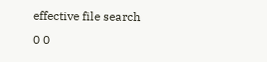effective file search
0 0